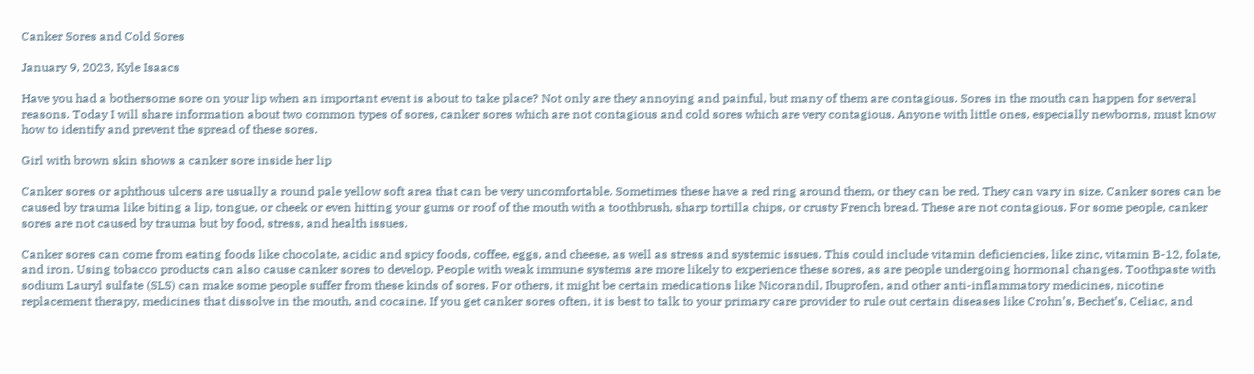Canker Sores and Cold Sores

January 9, 2023, Kyle Isaacs

Have you had a bothersome sore on your lip when an important event is about to take place? Not only are they annoying and painful, but many of them are contagious. Sores in the mouth can happen for several reasons. Today I will share information about two common types of sores, canker sores which are not contagious and cold sores which are very contagious. Anyone with little ones, especially newborns, must know how to identify and prevent the spread of these sores.

Girl with brown skin shows a canker sore inside her lip

Canker sores or aphthous ulcers are usually a round pale yellow soft area that can be very uncomfortable. Sometimes these have a red ring around them, or they can be red. They can vary in size. Canker sores can be caused by trauma like biting a lip, tongue, or cheek or even hitting your gums or roof of the mouth with a toothbrush, sharp tortilla chips, or crusty French bread. These are not contagious. For some people, canker sores are not caused by trauma but by food, stress, and health issues.

Canker sores can come from eating foods like chocolate, acidic and spicy foods, coffee, eggs, and cheese, as well as stress and systemic issues. This could include vitamin deficiencies, like zinc, vitamin B-12, folate, and iron. Using tobacco products can also cause canker sores to develop. People with weak immune systems are more likely to experience these sores, as are people undergoing hormonal changes. Toothpaste with sodium Lauryl sulfate (SLS) can make some people suffer from these kinds of sores. For others, it might be certain medications like Nicorandil, Ibuprofen, and other anti-inflammatory medicines, nicotine replacement therapy, medicines that dissolve in the mouth, and cocaine. If you get canker sores often, it is best to talk to your primary care provider to rule out certain diseases like Crohn’s, Bechet’s, Celiac, and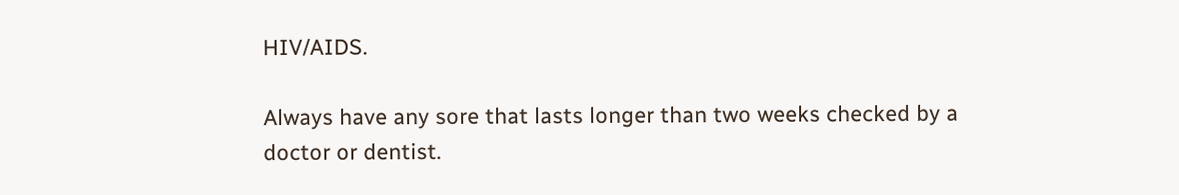HIV/AIDS.

Always have any sore that lasts longer than two weeks checked by a doctor or dentist.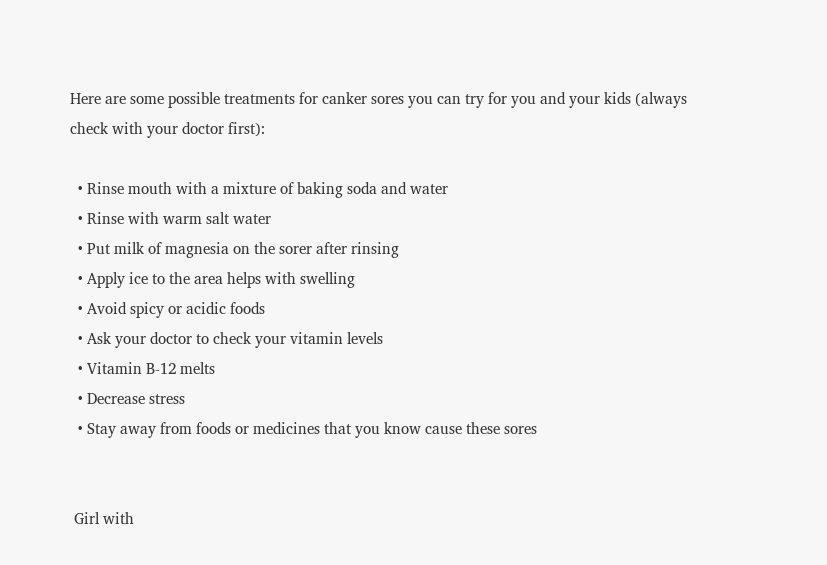Here are some possible treatments for canker sores you can try for you and your kids (always check with your doctor first):

  • Rinse mouth with a mixture of baking soda and water
  • Rinse with warm salt water
  • Put milk of magnesia on the sorer after rinsing
  • Apply ice to the area helps with swelling
  • Avoid spicy or acidic foods
  • Ask your doctor to check your vitamin levels
  • Vitamin B-12 melts
  • Decrease stress
  • Stay away from foods or medicines that you know cause these sores


 Girl with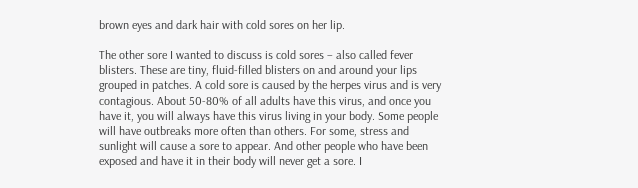brown eyes and dark hair with cold sores on her lip.

The other sore I wanted to discuss is cold sores – also called fever blisters. These are tiny, fluid-filled blisters on and around your lips grouped in patches. A cold sore is caused by the herpes virus and is very contagious. About 50-80% of all adults have this virus, and once you have it, you will always have this virus living in your body. Some people will have outbreaks more often than others. For some, stress and sunlight will cause a sore to appear. And other people who have been exposed and have it in their body will never get a sore. I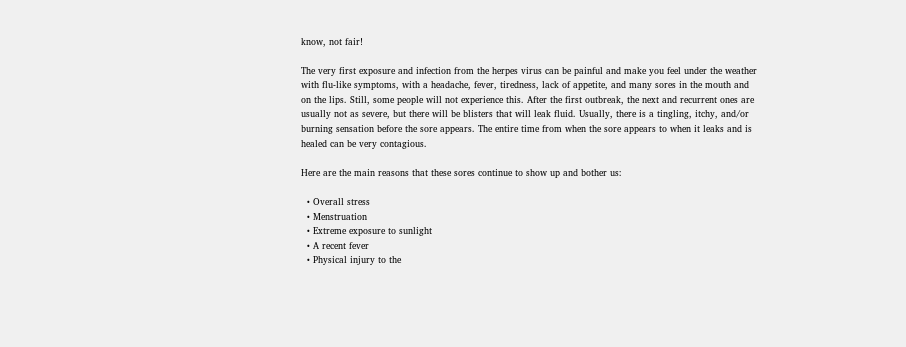know, not fair!

The very first exposure and infection from the herpes virus can be painful and make you feel under the weather with flu-like symptoms, with a headache, fever, tiredness, lack of appetite, and many sores in the mouth and on the lips. Still, some people will not experience this. After the first outbreak, the next and recurrent ones are usually not as severe, but there will be blisters that will leak fluid. Usually, there is a tingling, itchy, and/or burning sensation before the sore appears. The entire time from when the sore appears to when it leaks and is healed can be very contagious.

Here are the main reasons that these sores continue to show up and bother us:

  • Overall stress
  • Menstruation
  • Extreme exposure to sunlight
  • A recent fever
  • Physical injury to the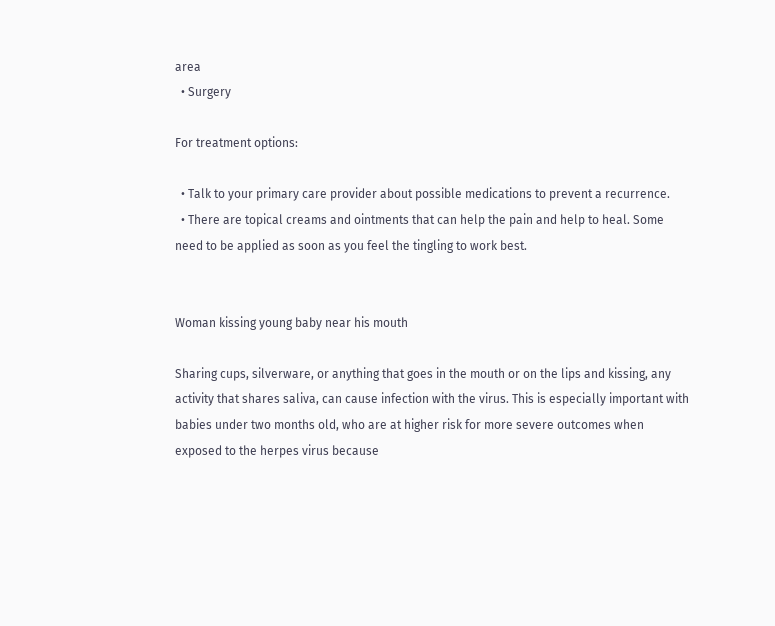area
  • Surgery

For treatment options:

  • Talk to your primary care provider about possible medications to prevent a recurrence.
  • There are topical creams and ointments that can help the pain and help to heal. Some need to be applied as soon as you feel the tingling to work best.


Woman kissing young baby near his mouth

Sharing cups, silverware, or anything that goes in the mouth or on the lips and kissing, any activity that shares saliva, can cause infection with the virus. This is especially important with babies under two months old, who are at higher risk for more severe outcomes when exposed to the herpes virus because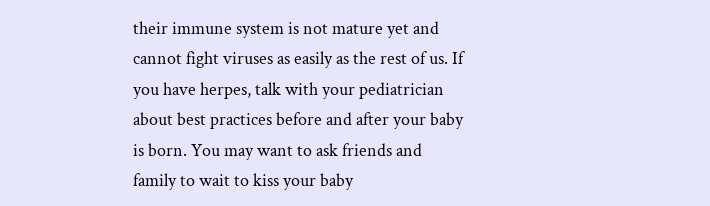their immune system is not mature yet and cannot fight viruses as easily as the rest of us. If you have herpes, talk with your pediatrician about best practices before and after your baby is born. You may want to ask friends and family to wait to kiss your baby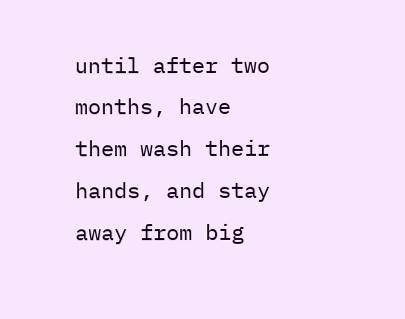until after two months, have them wash their hands, and stay away from big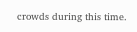crowds during this time.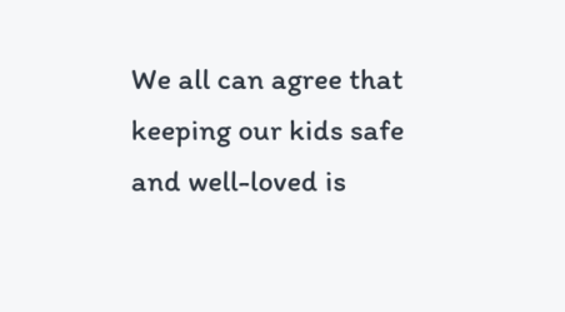We all can agree that keeping our kids safe and well-loved is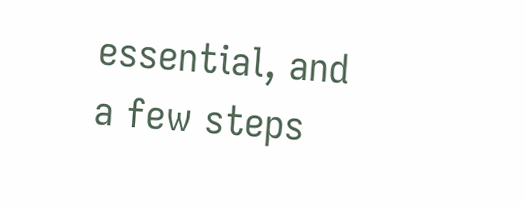essential, and a few steps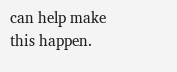can help make this happen.